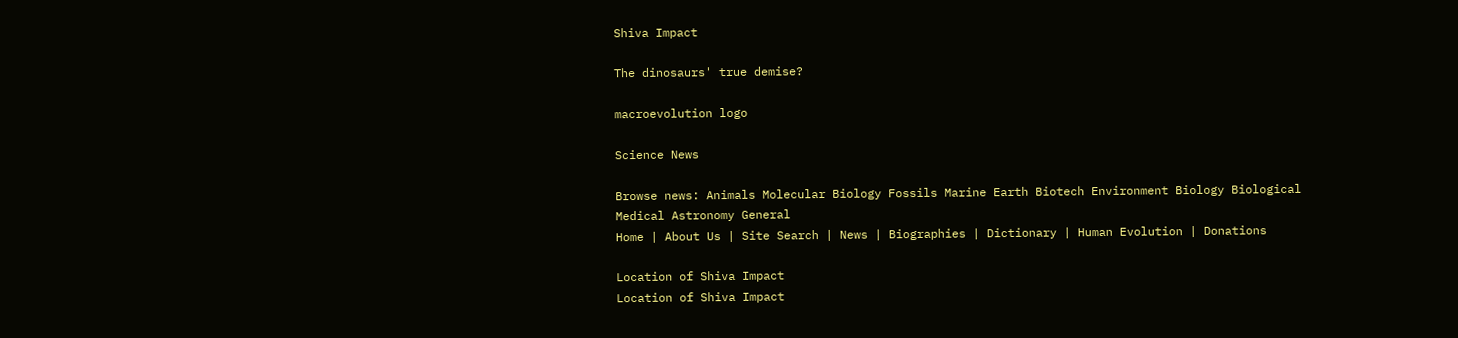Shiva Impact

The dinosaurs' true demise?

macroevolution logo

Science News

Browse news: Animals Molecular Biology Fossils Marine Earth Biotech Environment Biology Biological Medical Astronomy General
Home | About Us | Site Search | News | Biographies | Dictionary | Human Evolution | Donations

Location of Shiva Impact
Location of Shiva Impact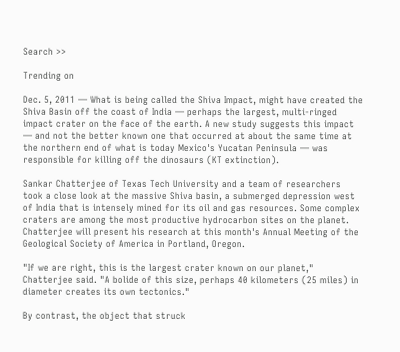Search >>

Trending on

Dec. 5, 2011 — What is being called the Shiva Impact, might have created the Shiva Basin off the coast of India — perhaps the largest, multi-ringed impact crater on the face of the earth. A new study suggests this impact — and not the better known one that occurred at about the same time at the northern end of what is today Mexico's Yucatan Peninsula — was responsible for killing off the dinosaurs (KT extinction).

Sankar Chatterjee of Texas Tech University and a team of researchers took a close look at the massive Shiva basin, a submerged depression west of India that is intensely mined for its oil and gas resources. Some complex craters are among the most productive hydrocarbon sites on the planet. Chatterjee will present his research at this month's Annual Meeting of the Geological Society of America in Portland, Oregon.

"If we are right, this is the largest crater known on our planet," Chatterjee said. "A bolide of this size, perhaps 40 kilometers (25 miles) in diameter creates its own tectonics."

By contrast, the object that struck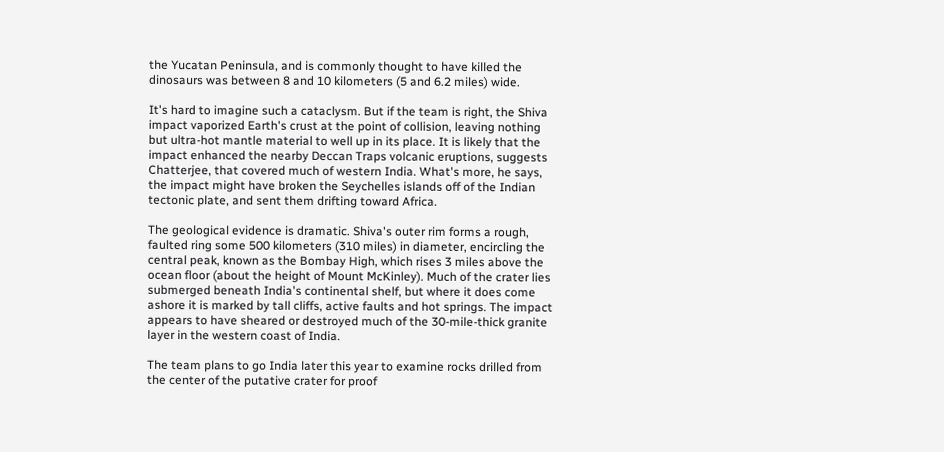the Yucatan Peninsula, and is commonly thought to have killed the dinosaurs was between 8 and 10 kilometers (5 and 6.2 miles) wide.

It's hard to imagine such a cataclysm. But if the team is right, the Shiva impact vaporized Earth's crust at the point of collision, leaving nothing but ultra-hot mantle material to well up in its place. It is likely that the impact enhanced the nearby Deccan Traps volcanic eruptions, suggests Chatterjee, that covered much of western India. What's more, he says, the impact might have broken the Seychelles islands off of the Indian tectonic plate, and sent them drifting toward Africa.

The geological evidence is dramatic. Shiva's outer rim forms a rough, faulted ring some 500 kilometers (310 miles) in diameter, encircling the central peak, known as the Bombay High, which rises 3 miles above the ocean floor (about the height of Mount McKinley). Much of the crater lies submerged beneath India's continental shelf, but where it does come ashore it is marked by tall cliffs, active faults and hot springs. The impact appears to have sheared or destroyed much of the 30-mile-thick granite layer in the western coast of India.

The team plans to go India later this year to examine rocks drilled from the center of the putative crater for proof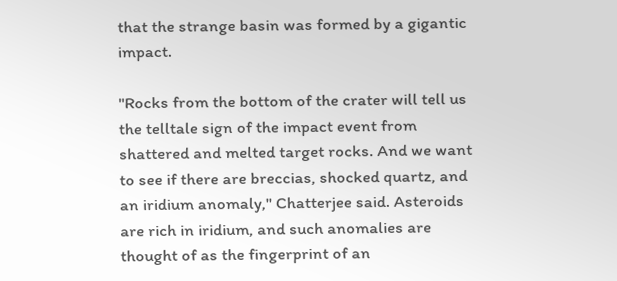that the strange basin was formed by a gigantic impact.

"Rocks from the bottom of the crater will tell us the telltale sign of the impact event from shattered and melted target rocks. And we want to see if there are breccias, shocked quartz, and an iridium anomaly," Chatterjee said. Asteroids are rich in iridium, and such anomalies are thought of as the fingerprint of an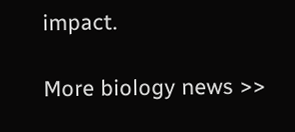impact.

More biology news >>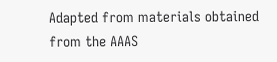Adapted from materials obtained from the AAAS